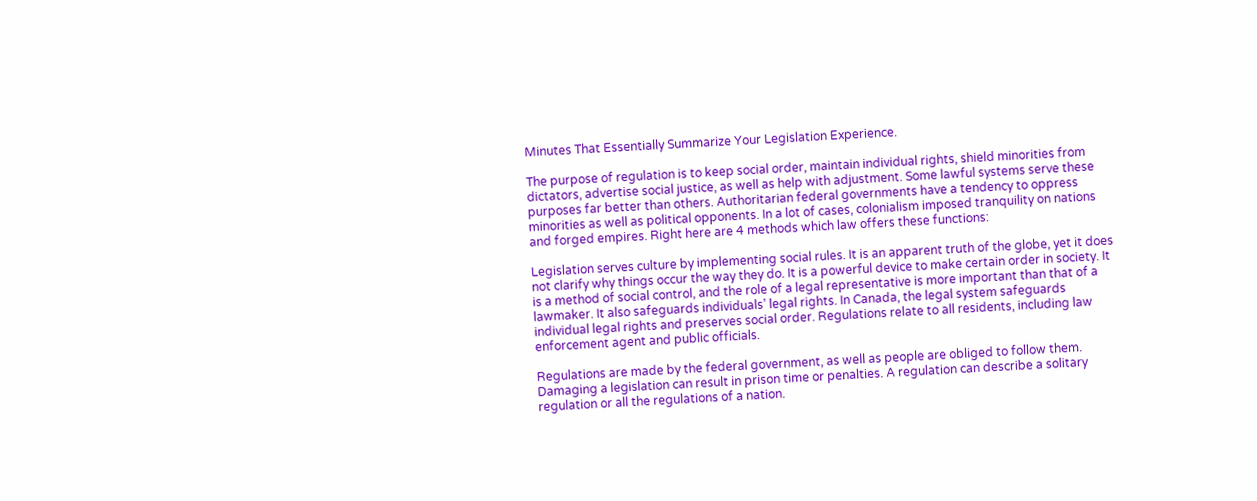Minutes That Essentially Summarize Your Legislation Experience.

The purpose of regulation is to keep social order, maintain individual rights, shield minorities from dictators, advertise social justice, as well as help with adjustment. Some lawful systems serve these purposes far better than others. Authoritarian federal governments have a tendency to oppress minorities as well as political opponents. In a lot of cases, colonialism imposed tranquility on nations and forged empires. Right here are 4 methods which law offers these functions:

Legislation serves culture by implementing social rules. It is an apparent truth of the globe, yet it does not clarify why things occur the way they do. It is a powerful device to make certain order in society. It is a method of social control, and the role of a legal representative is more important than that of a lawmaker. It also safeguards individuals’ legal rights. In Canada, the legal system safeguards individual legal rights and preserves social order. Regulations relate to all residents, including law enforcement agent and public officials.

Regulations are made by the federal government, as well as people are obliged to follow them. Damaging a legislation can result in prison time or penalties. A regulation can describe a solitary regulation or all the regulations of a nation.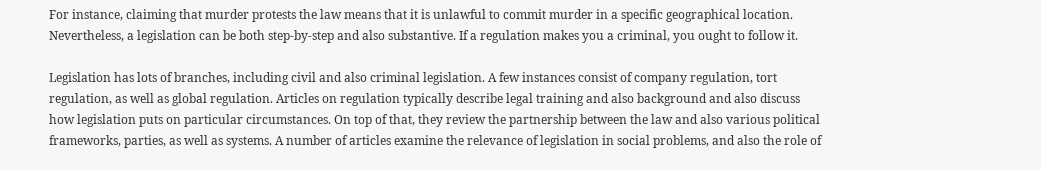For instance, claiming that murder protests the law means that it is unlawful to commit murder in a specific geographical location. Nevertheless, a legislation can be both step-by-step and also substantive. If a regulation makes you a criminal, you ought to follow it.

Legislation has lots of branches, including civil and also criminal legislation. A few instances consist of company regulation, tort regulation, as well as global regulation. Articles on regulation typically describe legal training and also background and also discuss how legislation puts on particular circumstances. On top of that, they review the partnership between the law and also various political frameworks, parties, as well as systems. A number of articles examine the relevance of legislation in social problems, and also the role of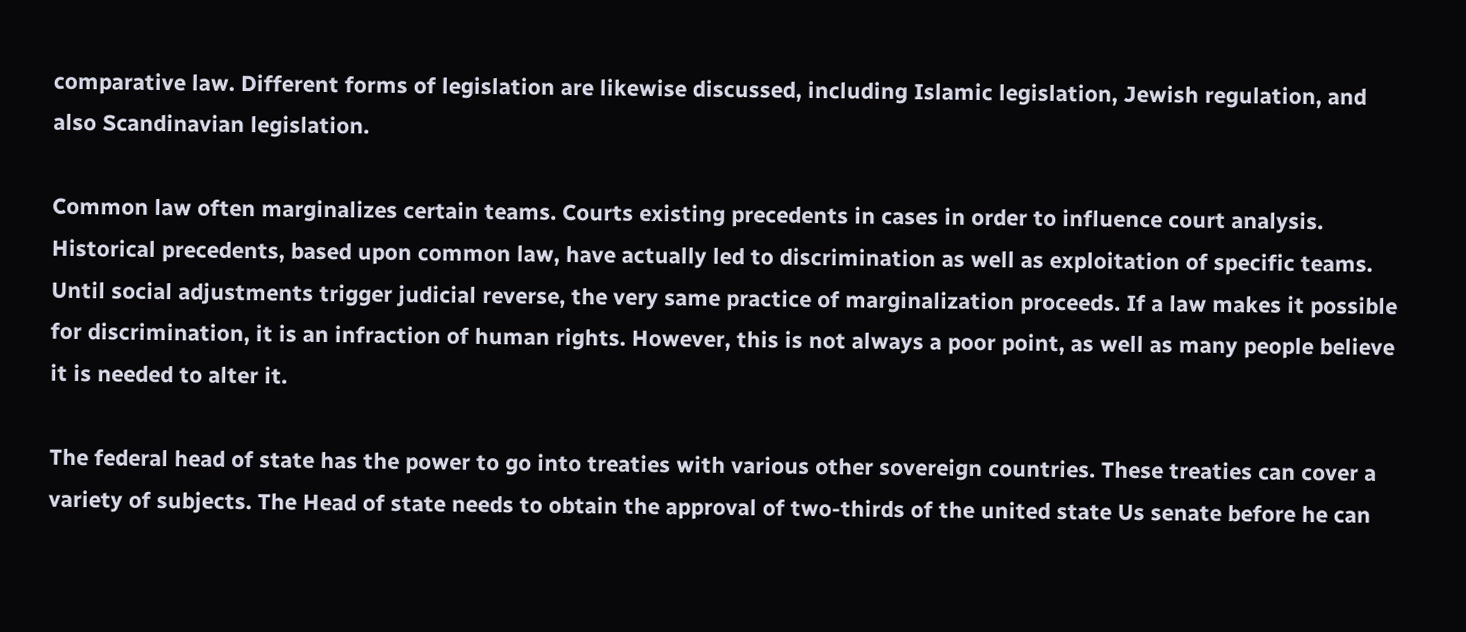comparative law. Different forms of legislation are likewise discussed, including Islamic legislation, Jewish regulation, and also Scandinavian legislation.

Common law often marginalizes certain teams. Courts existing precedents in cases in order to influence court analysis. Historical precedents, based upon common law, have actually led to discrimination as well as exploitation of specific teams. Until social adjustments trigger judicial reverse, the very same practice of marginalization proceeds. If a law makes it possible for discrimination, it is an infraction of human rights. However, this is not always a poor point, as well as many people believe it is needed to alter it.

The federal head of state has the power to go into treaties with various other sovereign countries. These treaties can cover a variety of subjects. The Head of state needs to obtain the approval of two-thirds of the united state Us senate before he can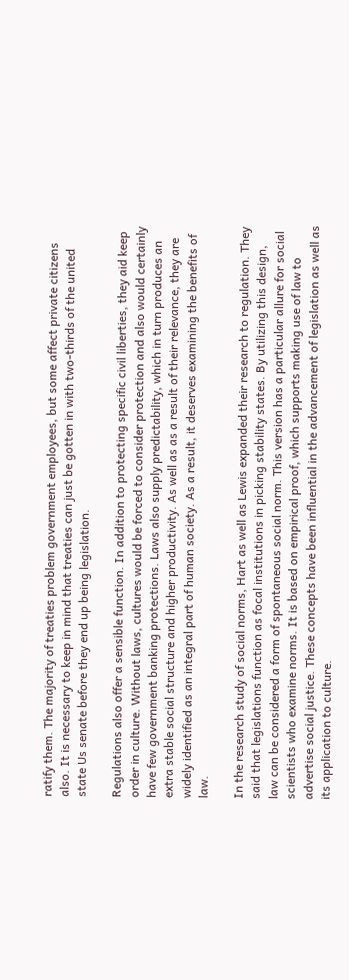ratify them. The majority of treaties problem government employees, but some affect private citizens also. It is necessary to keep in mind that treaties can just be gotten in with two-thirds of the united state Us senate before they end up being legislation.

Regulations also offer a sensible function. In addition to protecting specific civil liberties, they aid keep order in culture. Without laws, cultures would be forced to consider protection and also would certainly have few government banking protections. Laws also supply predictability, which in turn produces an extra stable social structure and higher productivity. As well as as a result of their relevance, they are widely identified as an integral part of human society. As a result, it deserves examining the benefits of law.

In the research study of social norms, Hart as well as Lewis expanded their research to regulation. They said that legislations function as focal institutions in picking stability states. By utilizing this design, law can be considered a form of spontaneous social norm. This version has a particular allure for social scientists who examine norms. It is based on empirical proof, which supports making use of law to advertise social justice. These concepts have been influential in the advancement of legislation as well as its application to culture.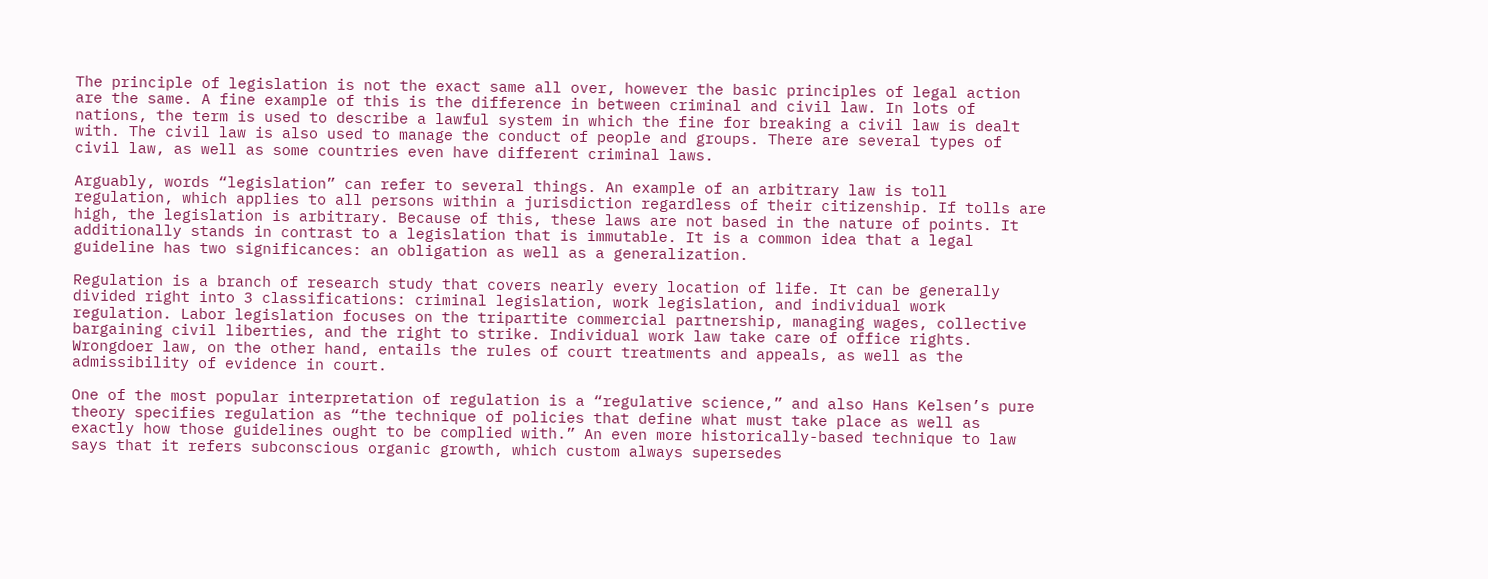The principle of legislation is not the exact same all over, however the basic principles of legal action are the same. A fine example of this is the difference in between criminal and civil law. In lots of nations, the term is used to describe a lawful system in which the fine for breaking a civil law is dealt with. The civil law is also used to manage the conduct of people and groups. There are several types of civil law, as well as some countries even have different criminal laws.

Arguably, words “legislation” can refer to several things. An example of an arbitrary law is toll regulation, which applies to all persons within a jurisdiction regardless of their citizenship. If tolls are high, the legislation is arbitrary. Because of this, these laws are not based in the nature of points. It additionally stands in contrast to a legislation that is immutable. It is a common idea that a legal guideline has two significances: an obligation as well as a generalization.

Regulation is a branch of research study that covers nearly every location of life. It can be generally divided right into 3 classifications: criminal legislation, work legislation, and individual work regulation. Labor legislation focuses on the tripartite commercial partnership, managing wages, collective bargaining civil liberties, and the right to strike. Individual work law take care of office rights. Wrongdoer law, on the other hand, entails the rules of court treatments and appeals, as well as the admissibility of evidence in court.

One of the most popular interpretation of regulation is a “regulative science,” and also Hans Kelsen’s pure theory specifies regulation as “the technique of policies that define what must take place as well as exactly how those guidelines ought to be complied with.” An even more historically-based technique to law says that it refers subconscious organic growth, which custom always supersedes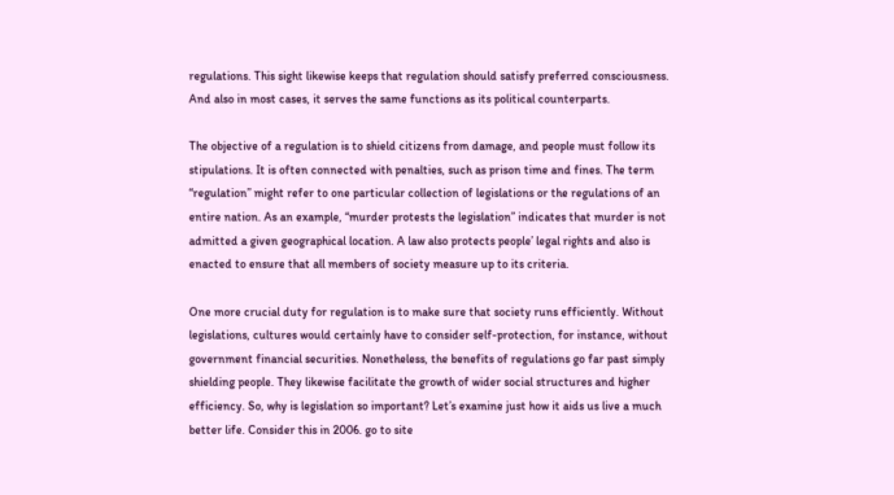regulations. This sight likewise keeps that regulation should satisfy preferred consciousness. And also in most cases, it serves the same functions as its political counterparts.

The objective of a regulation is to shield citizens from damage, and people must follow its stipulations. It is often connected with penalties, such as prison time and fines. The term “regulation” might refer to one particular collection of legislations or the regulations of an entire nation. As an example, “murder protests the legislation” indicates that murder is not admitted a given geographical location. A law also protects people’ legal rights and also is enacted to ensure that all members of society measure up to its criteria.

One more crucial duty for regulation is to make sure that society runs efficiently. Without legislations, cultures would certainly have to consider self-protection, for instance, without government financial securities. Nonetheless, the benefits of regulations go far past simply shielding people. They likewise facilitate the growth of wider social structures and higher efficiency. So, why is legislation so important? Let’s examine just how it aids us live a much better life. Consider this in 2006. go to site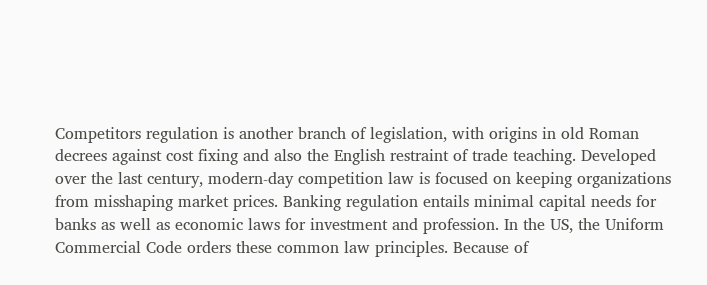Competitors regulation is another branch of legislation, with origins in old Roman decrees against cost fixing and also the English restraint of trade teaching. Developed over the last century, modern-day competition law is focused on keeping organizations from misshaping market prices. Banking regulation entails minimal capital needs for banks as well as economic laws for investment and profession. In the US, the Uniform Commercial Code orders these common law principles. Because of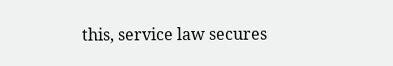this, service law secures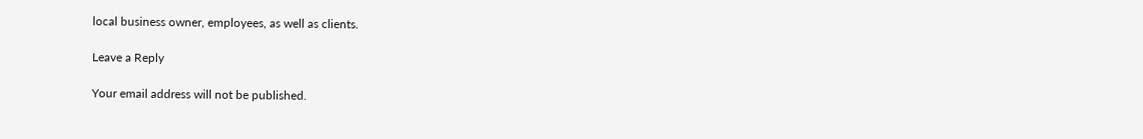local business owner, employees, as well as clients.

Leave a Reply

Your email address will not be published.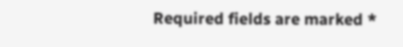Required fields are marked *